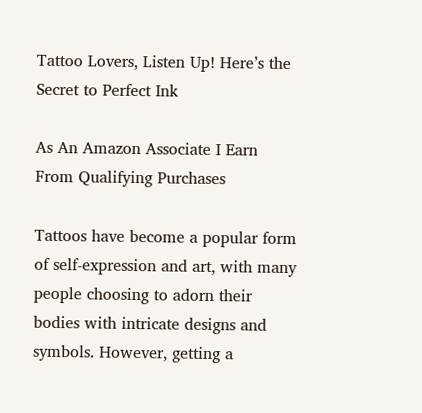Tattoo Lovers, Listen Up! Here’s the Secret to Perfect Ink

As An Amazon Associate I Earn From Qualifying Purchases

Tattoos have become a popular form of self-expression and art, with many people choosing to adorn their bodies with intricate designs and symbols. However, getting a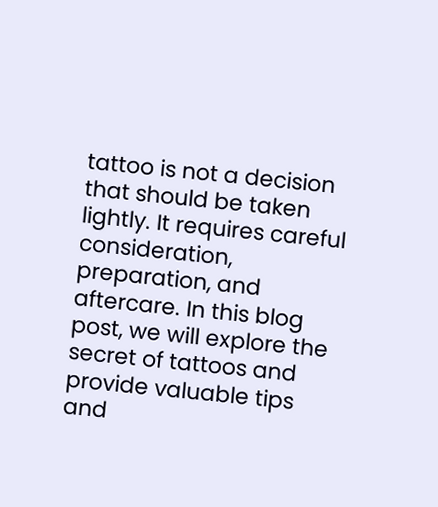tattoo is not a decision that should be taken lightly. It requires careful consideration, preparation, and aftercare. In this blog post, we will explore the secret of tattoos and provide valuable tips and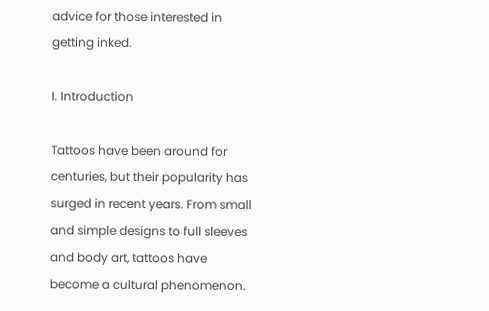advice for those interested in getting inked.

I. Introduction

Tattoos have been around for centuries, but their popularity has surged in recent years. From small and simple designs to full sleeves and body art, tattoos have become a cultural phenomenon.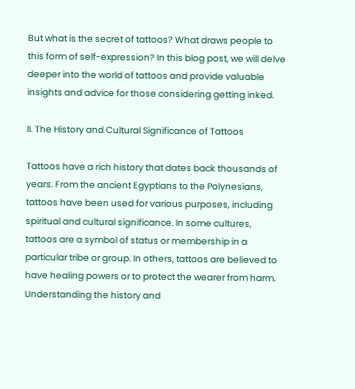But what is the secret of tattoos? What draws people to this form of self-expression? In this blog post, we will delve deeper into the world of tattoos and provide valuable insights and advice for those considering getting inked.

II. The History and Cultural Significance of Tattoos

Tattoos have a rich history that dates back thousands of years. From the ancient Egyptians to the Polynesians, tattoos have been used for various purposes, including spiritual and cultural significance. In some cultures, tattoos are a symbol of status or membership in a particular tribe or group. In others, tattoos are believed to have healing powers or to protect the wearer from harm. Understanding the history and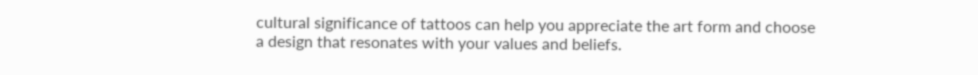cultural significance of tattoos can help you appreciate the art form and choose a design that resonates with your values and beliefs.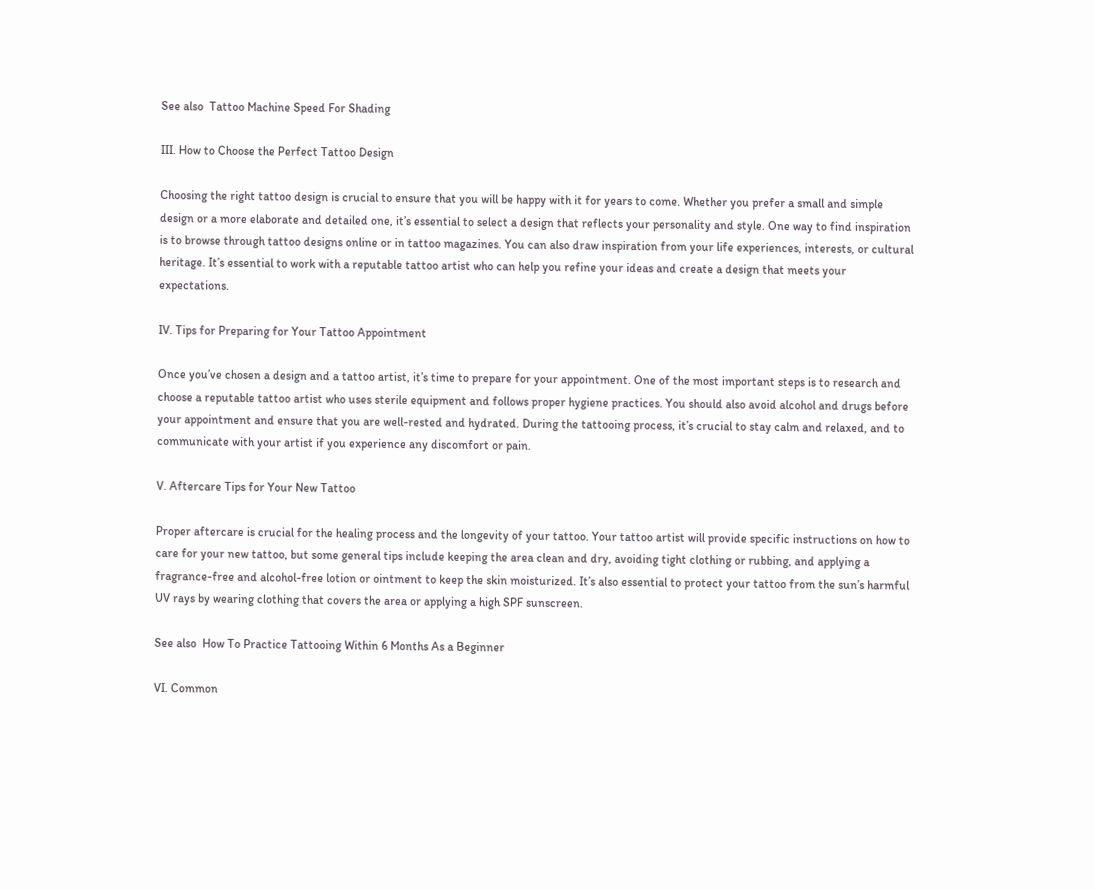See also  Tattoo Machine Speed For Shading

III. How to Choose the Perfect Tattoo Design

Choosing the right tattoo design is crucial to ensure that you will be happy with it for years to come. Whether you prefer a small and simple design or a more elaborate and detailed one, it’s essential to select a design that reflects your personality and style. One way to find inspiration is to browse through tattoo designs online or in tattoo magazines. You can also draw inspiration from your life experiences, interests, or cultural heritage. It’s essential to work with a reputable tattoo artist who can help you refine your ideas and create a design that meets your expectations.

IV. Tips for Preparing for Your Tattoo Appointment

Once you’ve chosen a design and a tattoo artist, it’s time to prepare for your appointment. One of the most important steps is to research and choose a reputable tattoo artist who uses sterile equipment and follows proper hygiene practices. You should also avoid alcohol and drugs before your appointment and ensure that you are well-rested and hydrated. During the tattooing process, it’s crucial to stay calm and relaxed, and to communicate with your artist if you experience any discomfort or pain.

V. Aftercare Tips for Your New Tattoo

Proper aftercare is crucial for the healing process and the longevity of your tattoo. Your tattoo artist will provide specific instructions on how to care for your new tattoo, but some general tips include keeping the area clean and dry, avoiding tight clothing or rubbing, and applying a fragrance-free and alcohol-free lotion or ointment to keep the skin moisturized. It’s also essential to protect your tattoo from the sun’s harmful UV rays by wearing clothing that covers the area or applying a high SPF sunscreen.

See also  How To Practice Tattooing Within 6 Months As a Beginner

VI. Common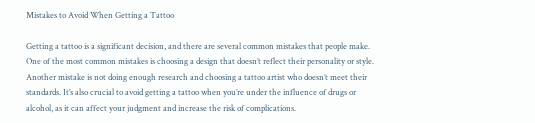Mistakes to Avoid When Getting a Tattoo

Getting a tattoo is a significant decision, and there are several common mistakes that people make. One of the most common mistakes is choosing a design that doesn’t reflect their personality or style. Another mistake is not doing enough research and choosing a tattoo artist who doesn’t meet their standards. It’s also crucial to avoid getting a tattoo when you’re under the influence of drugs or alcohol, as it can affect your judgment and increase the risk of complications.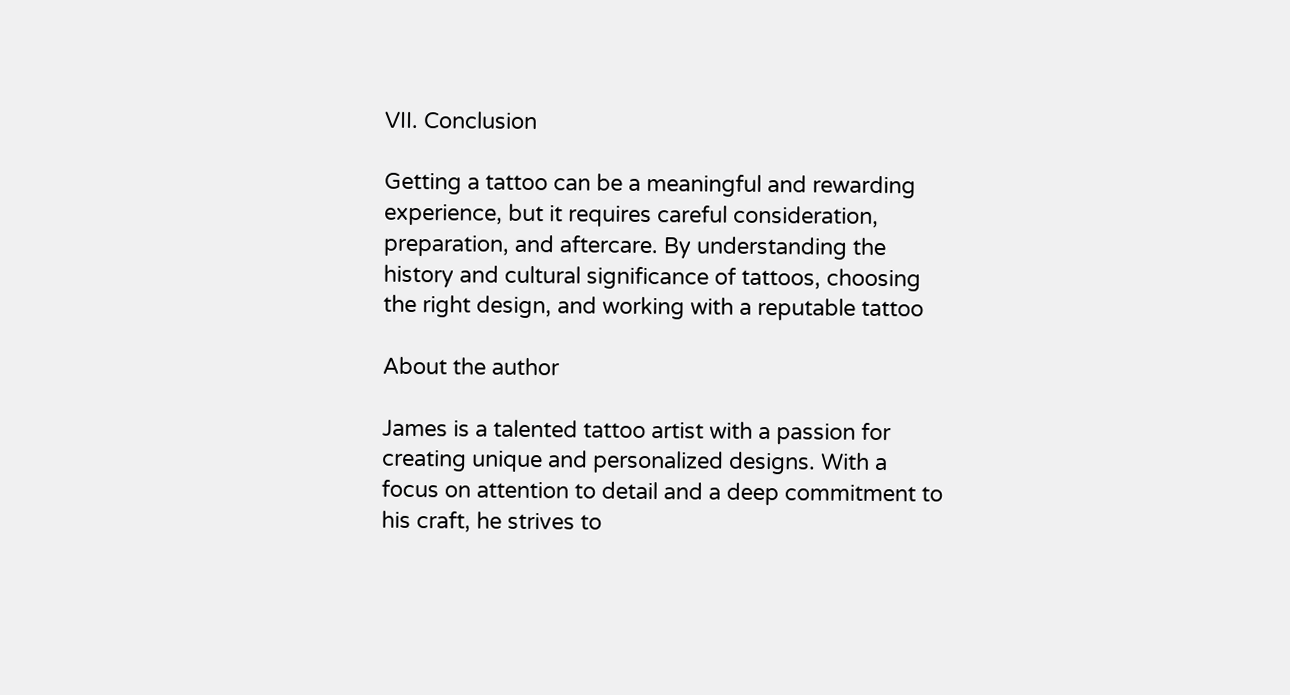VII. Conclusion

Getting a tattoo can be a meaningful and rewarding experience, but it requires careful consideration, preparation, and aftercare. By understanding the history and cultural significance of tattoos, choosing the right design, and working with a reputable tattoo

About the author

James is a talented tattoo artist with a passion for creating unique and personalized designs. With a focus on attention to detail and a deep commitment to his craft, he strives to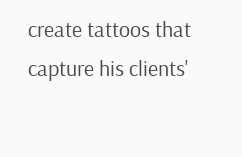create tattoos that capture his clients'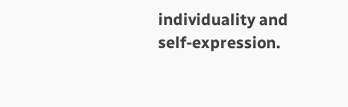individuality and self-expression.